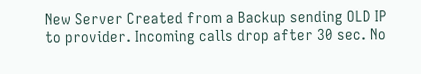New Server Created from a Backup sending OLD IP to provider. Incoming calls drop after 30 sec. No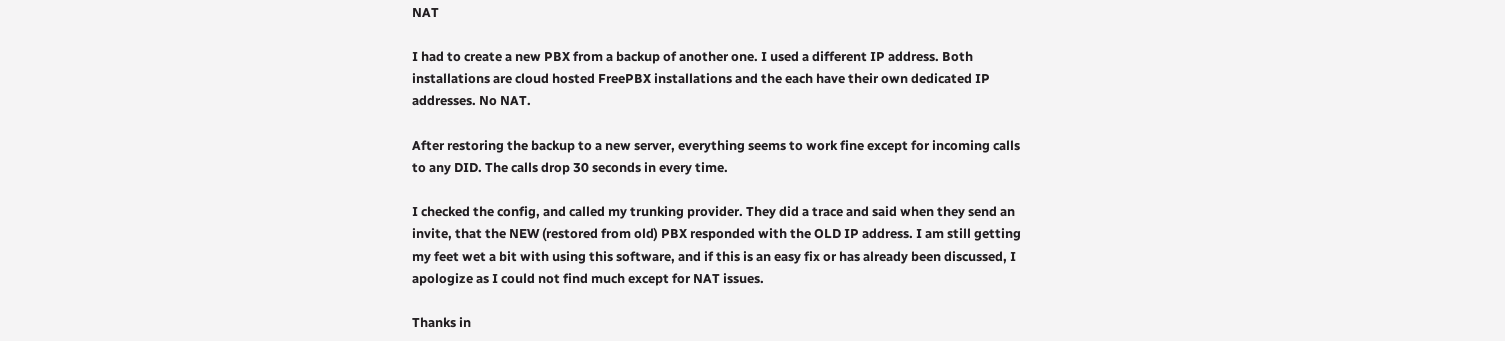NAT

I had to create a new PBX from a backup of another one. I used a different IP address. Both installations are cloud hosted FreePBX installations and the each have their own dedicated IP addresses. No NAT.

After restoring the backup to a new server, everything seems to work fine except for incoming calls to any DID. The calls drop 30 seconds in every time.

I checked the config, and called my trunking provider. They did a trace and said when they send an invite, that the NEW (restored from old) PBX responded with the OLD IP address. I am still getting my feet wet a bit with using this software, and if this is an easy fix or has already been discussed, I apologize as I could not find much except for NAT issues.

Thanks in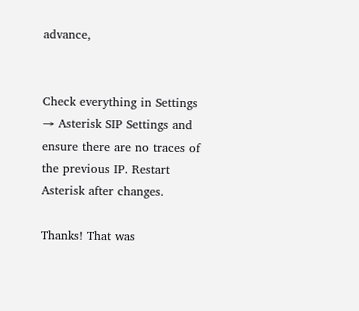advance,


Check everything in Settings → Asterisk SIP Settings and ensure there are no traces of the previous IP. Restart Asterisk after changes.

Thanks! That was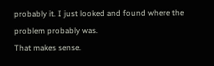probably it. I just looked and found where the problem probably was.
That makes sense.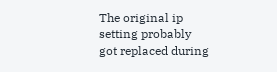The original ip setting probably got replaced during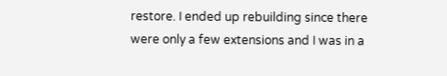restore. I ended up rebuilding since there were only a few extensions and I was in a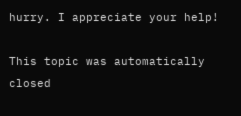hurry. I appreciate your help!

This topic was automatically closed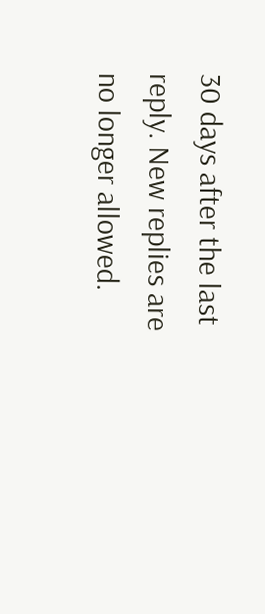30 days after the last reply. New replies are no longer allowed.